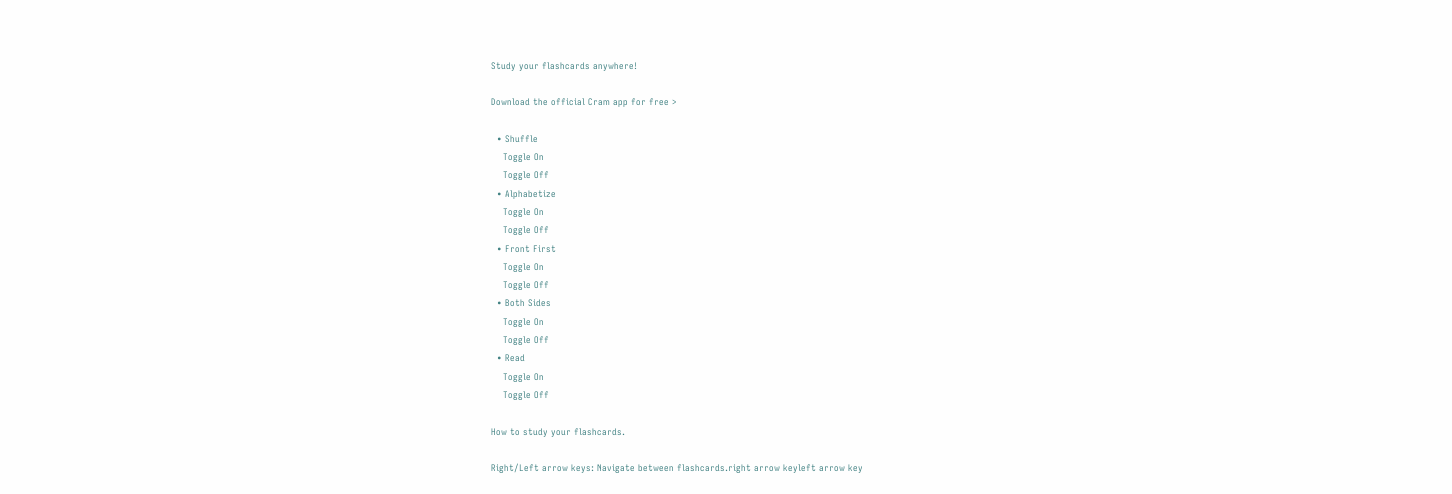Study your flashcards anywhere!

Download the official Cram app for free >

  • Shuffle
    Toggle On
    Toggle Off
  • Alphabetize
    Toggle On
    Toggle Off
  • Front First
    Toggle On
    Toggle Off
  • Both Sides
    Toggle On
    Toggle Off
  • Read
    Toggle On
    Toggle Off

How to study your flashcards.

Right/Left arrow keys: Navigate between flashcards.right arrow keyleft arrow key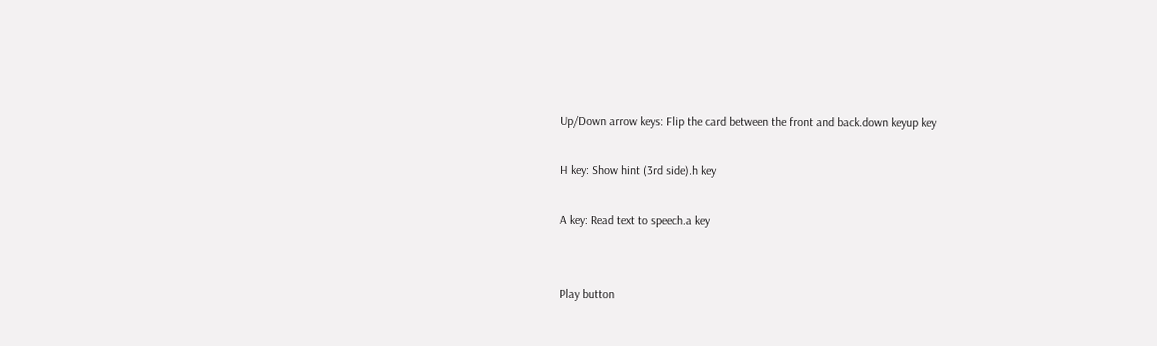Up/Down arrow keys: Flip the card between the front and back.down keyup key

H key: Show hint (3rd side).h key

A key: Read text to speech.a key


Play button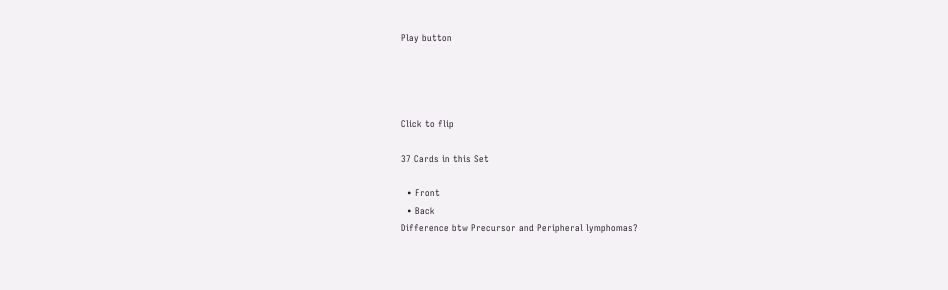Play button




Click to flip

37 Cards in this Set

  • Front
  • Back
Difference btw Precursor and Peripheral lymphomas?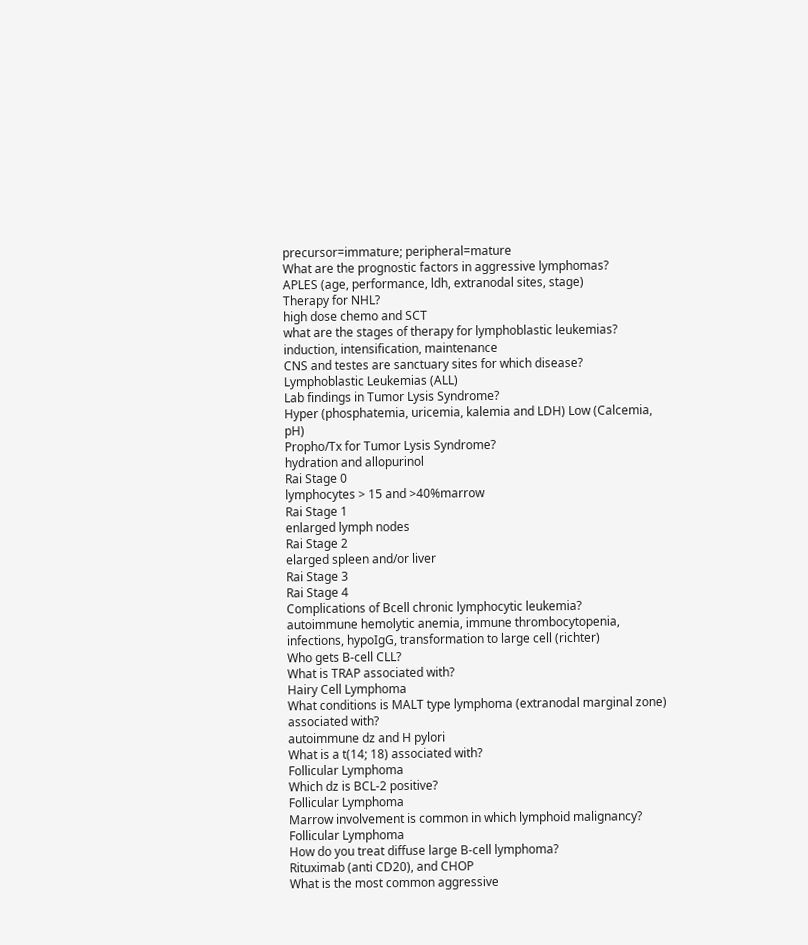precursor=immature; peripheral=mature
What are the prognostic factors in aggressive lymphomas?
APLES (age, performance, ldh, extranodal sites, stage)
Therapy for NHL?
high dose chemo and SCT
what are the stages of therapy for lymphoblastic leukemias?
induction, intensification, maintenance
CNS and testes are sanctuary sites for which disease?
Lymphoblastic Leukemias (ALL)
Lab findings in Tumor Lysis Syndrome?
Hyper (phosphatemia, uricemia, kalemia and LDH) Low (Calcemia, pH)
Propho/Tx for Tumor Lysis Syndrome?
hydration and allopurinol
Rai Stage 0
lymphocytes > 15 and >40%marrow
Rai Stage 1
enlarged lymph nodes
Rai Stage 2
elarged spleen and/or liver
Rai Stage 3
Rai Stage 4
Complications of Bcell chronic lymphocytic leukemia?
autoimmune hemolytic anemia, immune thrombocytopenia, infections, hypoIgG, transformation to large cell (richter)
Who gets B-cell CLL?
What is TRAP associated with?
Hairy Cell Lymphoma
What conditions is MALT type lymphoma (extranodal marginal zone) associated with?
autoimmune dz and H pylori
What is a t(14; 18) associated with?
Follicular Lymphoma
Which dz is BCL-2 positive?
Follicular Lymphoma
Marrow involvement is common in which lymphoid malignancy?
Follicular Lymphoma
How do you treat diffuse large B-cell lymphoma?
Rituximab (anti CD20), and CHOP
What is the most common aggressive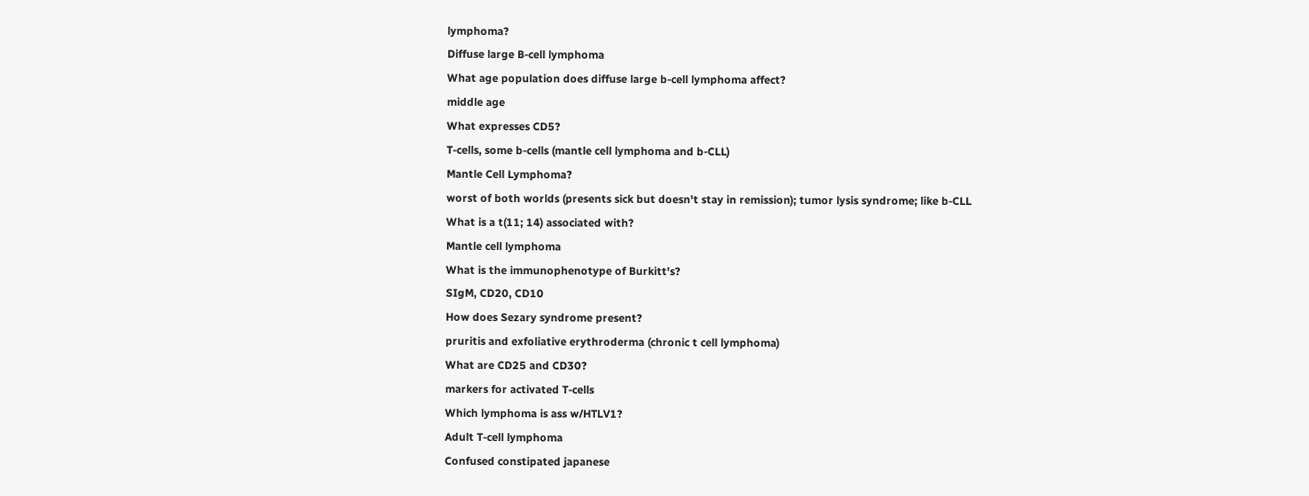lymphoma?
Diffuse large B-cell lymphoma
What age population does diffuse large b-cell lymphoma affect?
middle age
What expresses CD5?
T-cells, some b-cells (mantle cell lymphoma and b-CLL)
Mantle Cell Lymphoma?
worst of both worlds (presents sick but doesn't stay in remission); tumor lysis syndrome; like b-CLL
What is a t(11; 14) associated with?
Mantle cell lymphoma
What is the immunophenotype of Burkitt's?
SIgM, CD20, CD10
How does Sezary syndrome present?
pruritis and exfoliative erythroderma (chronic t cell lymphoma)
What are CD25 and CD30?
markers for activated T-cells
Which lymphoma is ass w/HTLV1?
Adult T-cell lymphoma
Confused constipated japanese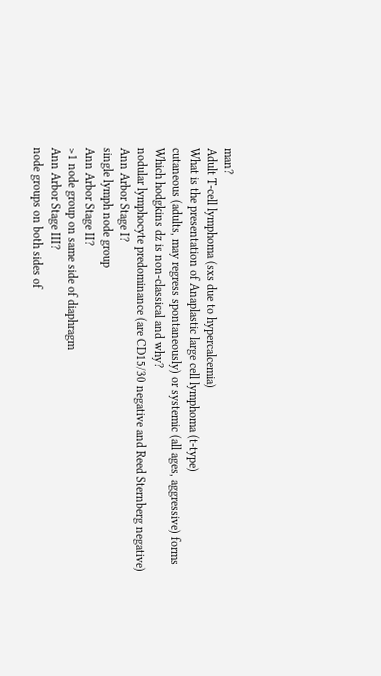man?
Adult T-cell lymphoma (sxs due to hypercalcemia)
What is the presentation of Anaplastic large cell lymphoma (t-type)
cutaneous (adults, may regress spontaneously) or systemic (all ages, aggressive) forms
Which hodgkins dz is non-classical and why?
nodular lymphocyte predominance (are CD15/30 negative and Reed Sternberg negative)
Ann Arbor Stage I?
single lymph node group
Ann Arbor Stage II?
>1 node group on same side of diaphragm
Ann Arbor Stage III?
node groups on both sides of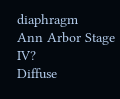diaphragm
Ann Arbor Stage IV?
Diffuse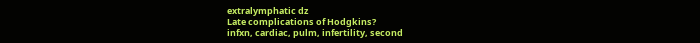extralymphatic dz
Late complications of Hodgkins?
infxn, cardiac, pulm, infertility, second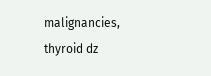malignancies, thyroid dz